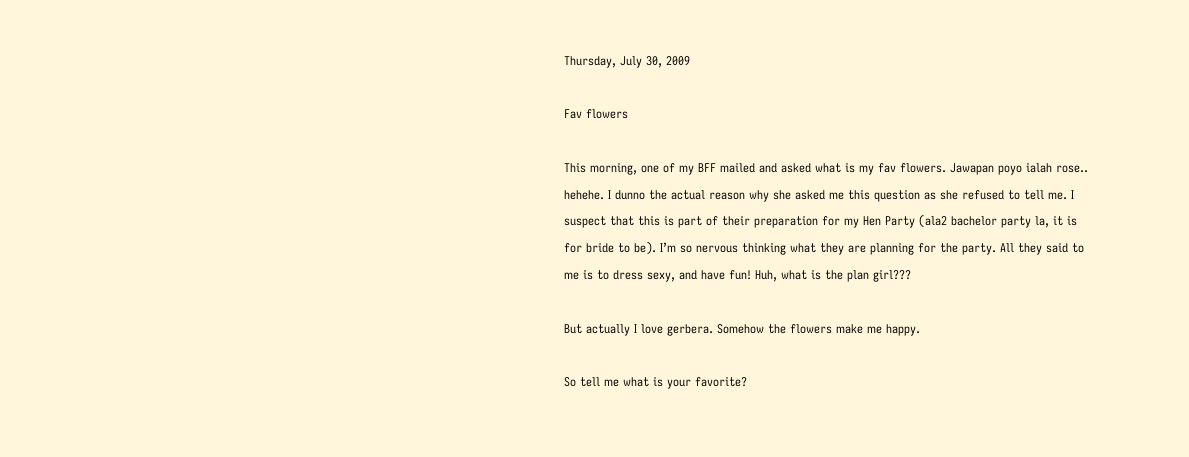Thursday, July 30, 2009

Fav flowers

This morning, one of my BFF mailed and asked what is my fav flowers. Jawapan poyo ialah rose.. hehehe. I dunno the actual reason why she asked me this question as she refused to tell me. I suspect that this is part of their preparation for my Hen Party (ala2 bachelor party la, it is for bride to be). I’m so nervous thinking what they are planning for the party. All they said to me is to dress sexy, and have fun! Huh, what is the plan girl???

But actually I love gerbera. Somehow the flowers make me happy.

So tell me what is your favorite?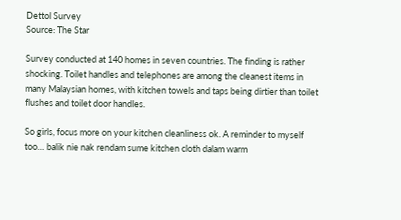Dettol Survey
Source: The Star

Survey conducted at 140 homes in seven countries. The finding is rather shocking. Toilet handles and telephones are among the cleanest items in many Malaysian homes, with kitchen towels and taps being dirtier than toilet flushes and toilet door handles.

So girls, focus more on your kitchen cleanliness ok. A reminder to myself too… balik nie nak rendam sume kitchen cloth dalam warm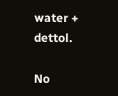water + dettol.

No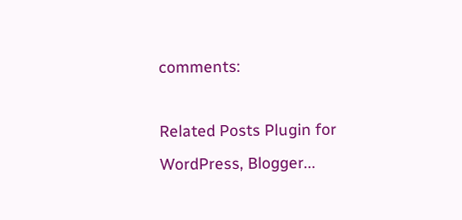comments:

Related Posts Plugin for WordPress, Blogger...